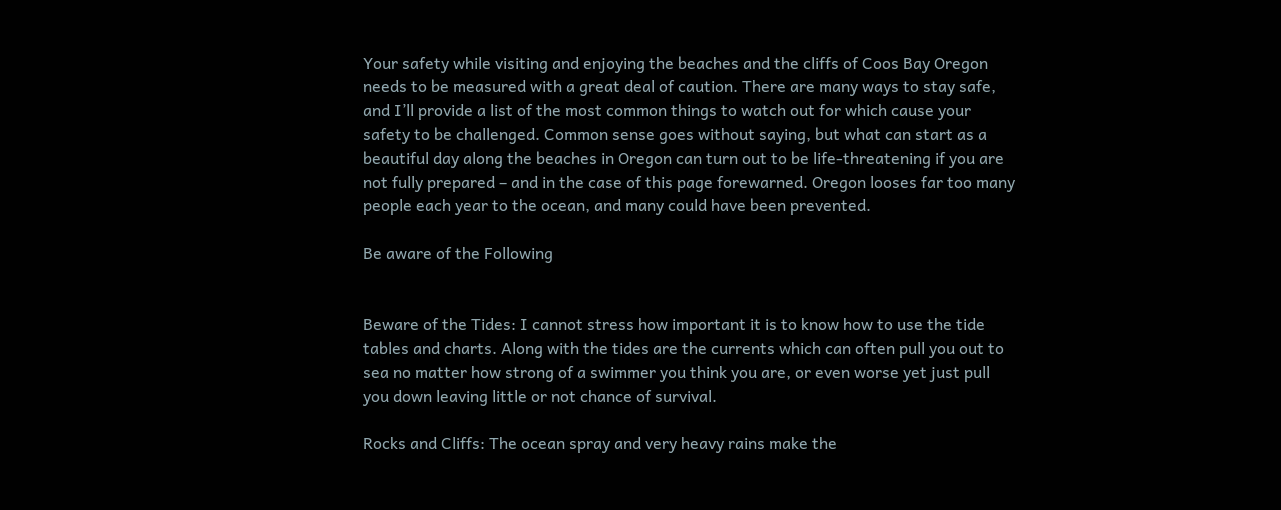Your safety while visiting and enjoying the beaches and the cliffs of Coos Bay Oregon needs to be measured with a great deal of caution. There are many ways to stay safe, and I’ll provide a list of the most common things to watch out for which cause your safety to be challenged. Common sense goes without saying, but what can start as a beautiful day along the beaches in Oregon can turn out to be life-threatening if you are not fully prepared – and in the case of this page forewarned. Oregon looses far too many people each year to the ocean, and many could have been prevented.

Be aware of the Following


Beware of the Tides: I cannot stress how important it is to know how to use the tide tables and charts. Along with the tides are the currents which can often pull you out to sea no matter how strong of a swimmer you think you are, or even worse yet just pull you down leaving little or not chance of survival.

Rocks and Cliffs: The ocean spray and very heavy rains make the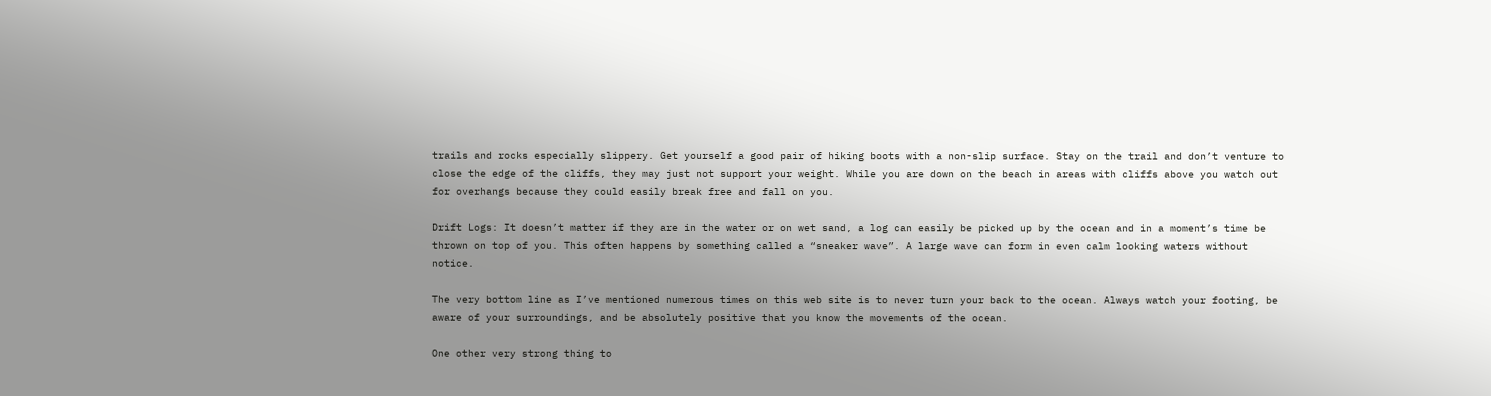trails and rocks especially slippery. Get yourself a good pair of hiking boots with a non-slip surface. Stay on the trail and don’t venture to close the edge of the cliffs, they may just not support your weight. While you are down on the beach in areas with cliffs above you watch out for overhangs because they could easily break free and fall on you.

Drift Logs: It doesn’t matter if they are in the water or on wet sand, a log can easily be picked up by the ocean and in a moment’s time be thrown on top of you. This often happens by something called a “sneaker wave”. A large wave can form in even calm looking waters without notice.

The very bottom line as I’ve mentioned numerous times on this web site is to never turn your back to the ocean. Always watch your footing, be aware of your surroundings, and be absolutely positive that you know the movements of the ocean.

One other very strong thing to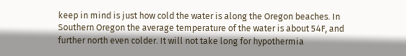keep in mind is just how cold the water is along the Oregon beaches. In Southern Oregon the average temperature of the water is about 54F, and further north even colder. It will not take long for hypothermia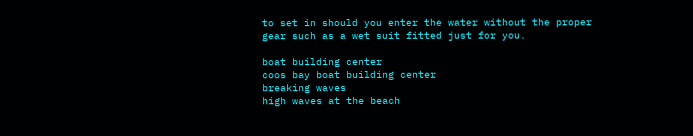to set in should you enter the water without the proper gear such as a wet suit fitted just for you.

boat building center
coos bay boat building center
breaking waves
high waves at the beach